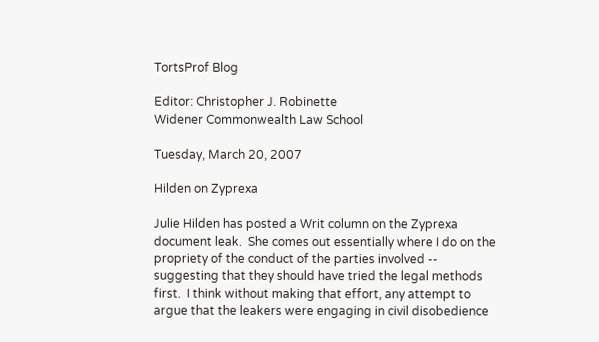TortsProf Blog

Editor: Christopher J. Robinette
Widener Commonwealth Law School

Tuesday, March 20, 2007

Hilden on Zyprexa

Julie Hilden has posted a Writ column on the Zyprexa document leak.  She comes out essentially where I do on the propriety of the conduct of the parties involved -- suggesting that they should have tried the legal methods first.  I think without making that effort, any attempt to argue that the leakers were engaging in civil disobedience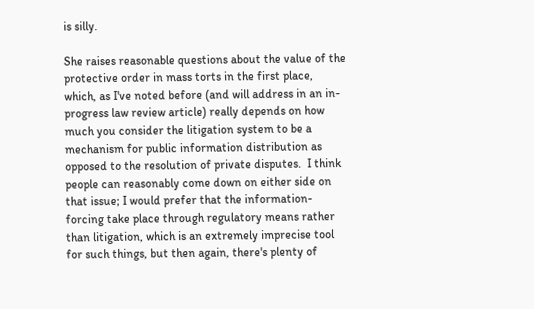is silly.

She raises reasonable questions about the value of the protective order in mass torts in the first place, which, as I've noted before (and will address in an in-progress law review article) really depends on how much you consider the litigation system to be a mechanism for public information distribution as opposed to the resolution of private disputes.  I think people can reasonably come down on either side on that issue; I would prefer that the information-forcing take place through regulatory means rather than litigation, which is an extremely imprecise tool for such things, but then again, there's plenty of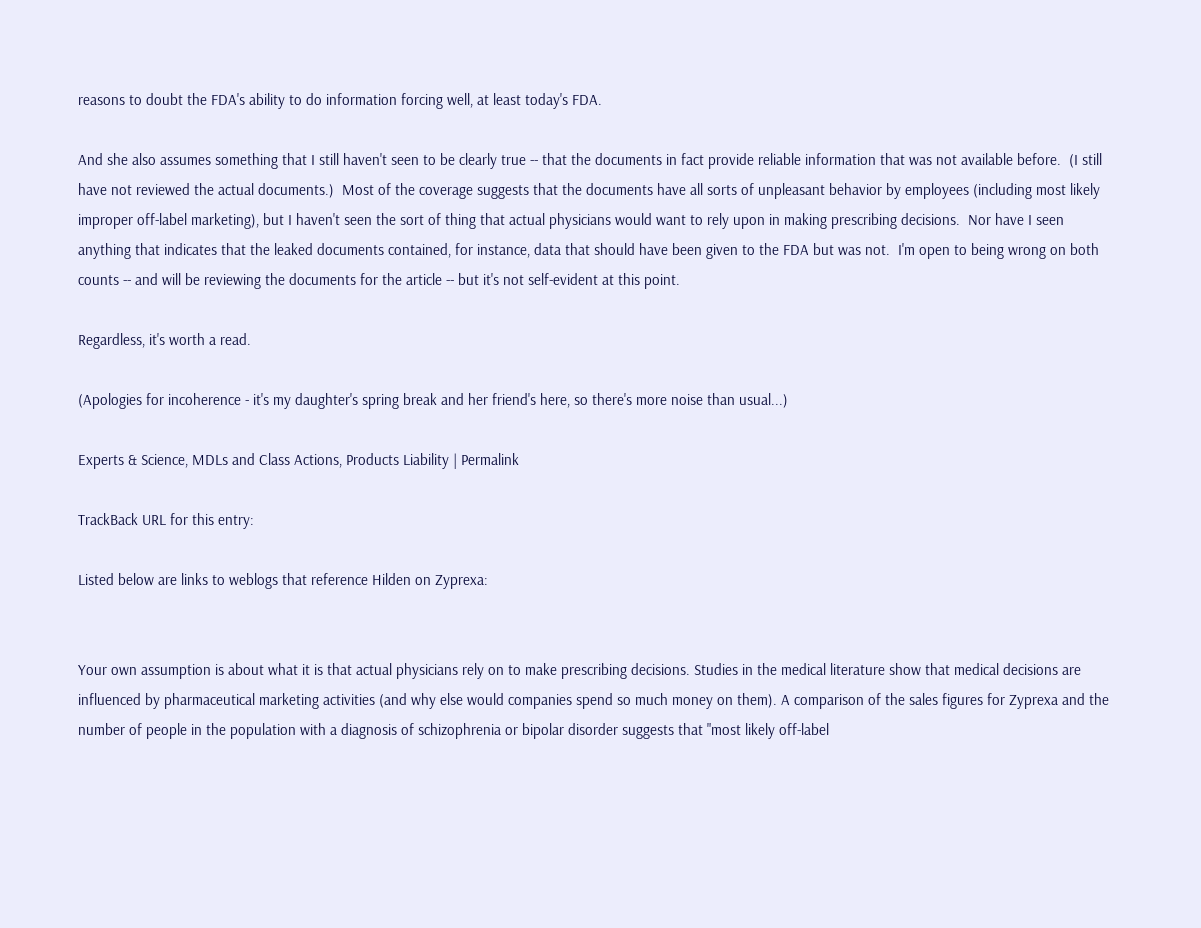reasons to doubt the FDA's ability to do information forcing well, at least today's FDA.

And she also assumes something that I still haven't seen to be clearly true -- that the documents in fact provide reliable information that was not available before.  (I still have not reviewed the actual documents.)  Most of the coverage suggests that the documents have all sorts of unpleasant behavior by employees (including most likely improper off-label marketing), but I haven't seen the sort of thing that actual physicians would want to rely upon in making prescribing decisions.  Nor have I seen anything that indicates that the leaked documents contained, for instance, data that should have been given to the FDA but was not.  I'm open to being wrong on both counts -- and will be reviewing the documents for the article -- but it's not self-evident at this point.

Regardless, it's worth a read.

(Apologies for incoherence - it's my daughter's spring break and her friend's here, so there's more noise than usual...)

Experts & Science, MDLs and Class Actions, Products Liability | Permalink

TrackBack URL for this entry:

Listed below are links to weblogs that reference Hilden on Zyprexa:


Your own assumption is about what it is that actual physicians rely on to make prescribing decisions. Studies in the medical literature show that medical decisions are influenced by pharmaceutical marketing activities (and why else would companies spend so much money on them). A comparison of the sales figures for Zyprexa and the number of people in the population with a diagnosis of schizophrenia or bipolar disorder suggests that "most likely off-label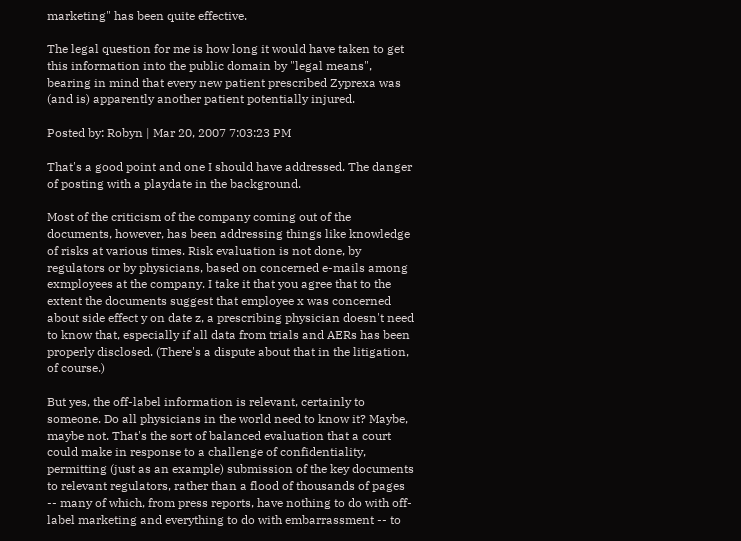marketing" has been quite effective.

The legal question for me is how long it would have taken to get this information into the public domain by "legal means", bearing in mind that every new patient prescribed Zyprexa was (and is) apparently another patient potentially injured.

Posted by: Robyn | Mar 20, 2007 7:03:23 PM

That's a good point and one I should have addressed. The danger of posting with a playdate in the background.

Most of the criticism of the company coming out of the documents, however, has been addressing things like knowledge of risks at various times. Risk evaluation is not done, by regulators or by physicians, based on concerned e-mails among exmployees at the company. I take it that you agree that to the extent the documents suggest that employee x was concerned about side effect y on date z, a prescribing physician doesn't need to know that, especially if all data from trials and AERs has been properly disclosed. (There's a dispute about that in the litigation, of course.)

But yes, the off-label information is relevant, certainly to someone. Do all physicians in the world need to know it? Maybe, maybe not. That's the sort of balanced evaluation that a court could make in response to a challenge of confidentiality, permitting (just as an example) submission of the key documents to relevant regulators, rather than a flood of thousands of pages -- many of which, from press reports, have nothing to do with off-label marketing and everything to do with embarrassment -- to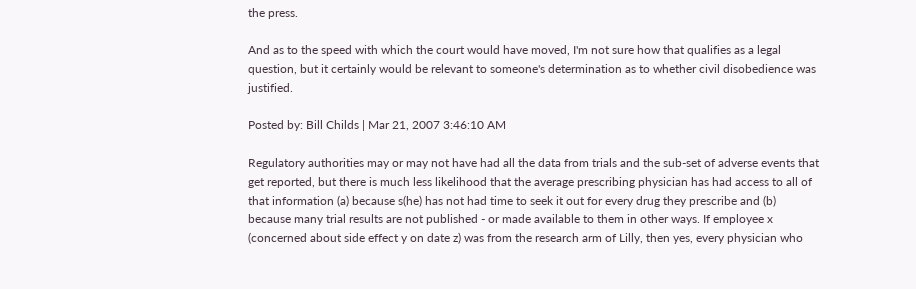the press.

And as to the speed with which the court would have moved, I'm not sure how that qualifies as a legal question, but it certainly would be relevant to someone's determination as to whether civil disobedience was justified.

Posted by: Bill Childs | Mar 21, 2007 3:46:10 AM

Regulatory authorities may or may not have had all the data from trials and the sub-set of adverse events that get reported, but there is much less likelihood that the average prescribing physician has had access to all of that information (a) because s(he) has not had time to seek it out for every drug they prescribe and (b) because many trial results are not published - or made available to them in other ways. If employee x (concerned about side effect y on date z) was from the research arm of Lilly, then yes, every physician who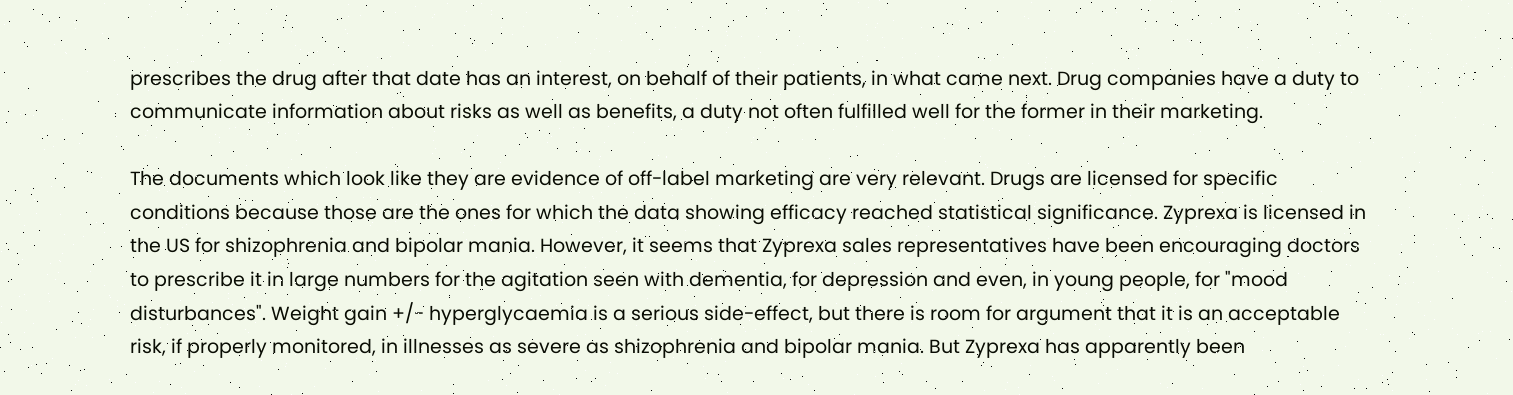prescribes the drug after that date has an interest, on behalf of their patients, in what came next. Drug companies have a duty to communicate information about risks as well as benefits, a duty not often fulfilled well for the former in their marketing.

The documents which look like they are evidence of off-label marketing are very relevant. Drugs are licensed for specific conditions because those are the ones for which the data showing efficacy reached statistical significance. Zyprexa is licensed in the US for shizophrenia and bipolar mania. However, it seems that Zyprexa sales representatives have been encouraging doctors to prescribe it in large numbers for the agitation seen with dementia, for depression and even, in young people, for "mood disturbances". Weight gain +/- hyperglycaemia is a serious side-effect, but there is room for argument that it is an acceptable risk, if properly monitored, in illnesses as severe as shizophrenia and bipolar mania. But Zyprexa has apparently been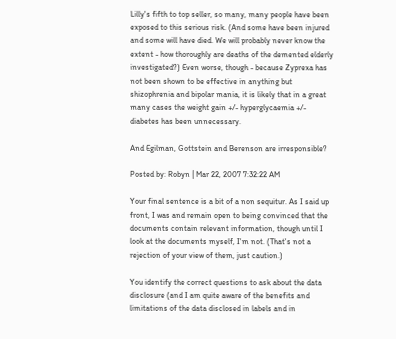Lilly's fifth to top seller, so many, many people have been exposed to this serious risk. (And some have been injured and some will have died. We will probably never know the extent - how thoroughly are deaths of the demented elderly investigated?) Even worse, though - because Zyprexa has not been shown to be effective in anything but shizophrenia and bipolar mania, it is likely that in a great many cases the weight gain +/- hyperglycaemia +/- diabetes has been unnecessary.

And Egilman, Gottstein and Berenson are irresponsible?

Posted by: Robyn | Mar 22, 2007 7:32:22 AM

Your final sentence is a bit of a non sequitur. As I said up front, I was and remain open to being convinced that the documents contain relevant information, though until I look at the documents myself, I'm not. (That's not a rejection of your view of them, just caution.)

You identify the correct questions to ask about the data disclosure (and I am quite aware of the benefits and limitations of the data disclosed in labels and in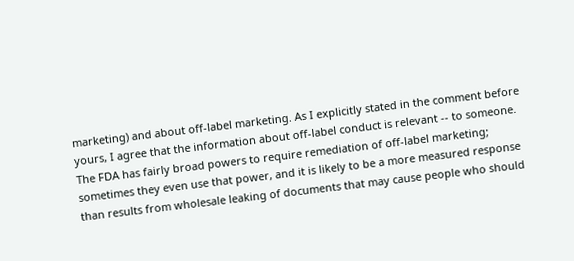marketing) and about off-label marketing. As I explicitly stated in the comment before yours, I agree that the information about off-label conduct is relevant -- to someone. The FDA has fairly broad powers to require remediation of off-label marketing; sometimes they even use that power, and it is likely to be a more measured response than results from wholesale leaking of documents that may cause people who should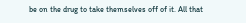be on the drug to take themselves off of it. All that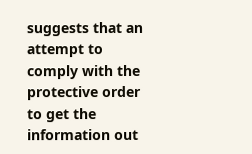suggests that an attempt to comply with the protective order to get the information out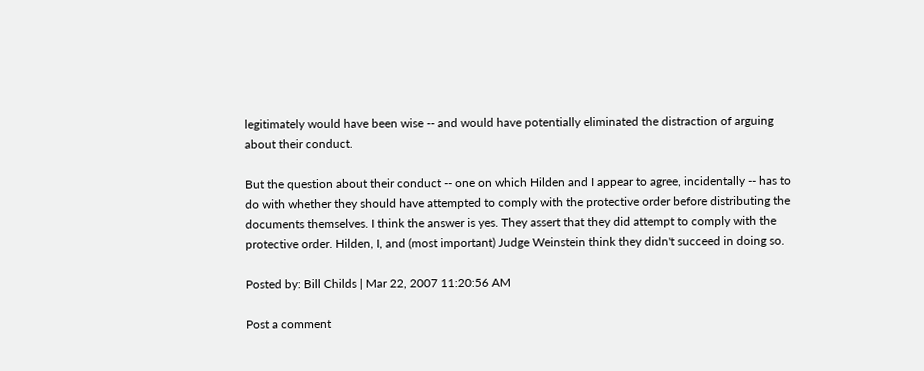legitimately would have been wise -- and would have potentially eliminated the distraction of arguing about their conduct.

But the question about their conduct -- one on which Hilden and I appear to agree, incidentally -- has to do with whether they should have attempted to comply with the protective order before distributing the documents themselves. I think the answer is yes. They assert that they did attempt to comply with the protective order. Hilden, I, and (most important) Judge Weinstein think they didn't succeed in doing so.

Posted by: Bill Childs | Mar 22, 2007 11:20:56 AM

Post a comment